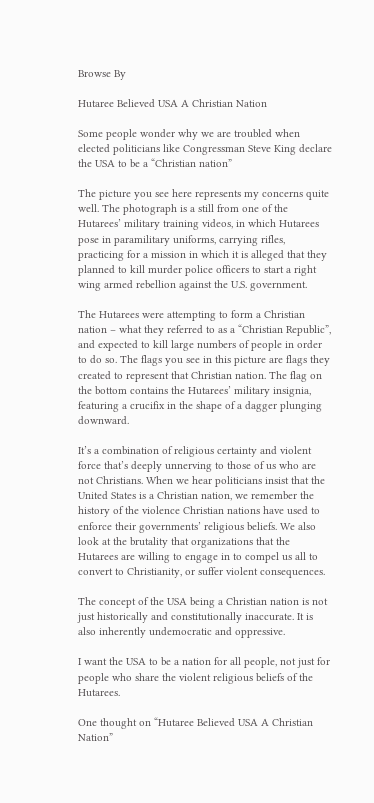Browse By

Hutaree Believed USA A Christian Nation

Some people wonder why we are troubled when elected politicians like Congressman Steve King declare the USA to be a “Christian nation”

The picture you see here represents my concerns quite well. The photograph is a still from one of the Hutarees’ military training videos, in which Hutarees pose in paramilitary uniforms, carrying rifles, practicing for a mission in which it is alleged that they planned to kill murder police officers to start a right wing armed rebellion against the U.S. government.

The Hutarees were attempting to form a Christian nation – what they referred to as a “Christian Republic”, and expected to kill large numbers of people in order to do so. The flags you see in this picture are flags they created to represent that Christian nation. The flag on the bottom contains the Hutarees’ military insignia, featuring a crucifix in the shape of a dagger plunging downward.

It’s a combination of religious certainty and violent force that’s deeply unnerving to those of us who are not Christians. When we hear politicians insist that the United States is a Christian nation, we remember the history of the violence Christian nations have used to enforce their governments’ religious beliefs. We also look at the brutality that organizations that the Hutarees are willing to engage in to compel us all to convert to Christianity, or suffer violent consequences.

The concept of the USA being a Christian nation is not just historically and constitutionally inaccurate. It is also inherently undemocratic and oppressive.

I want the USA to be a nation for all people, not just for people who share the violent religious beliefs of the Hutarees.

One thought on “Hutaree Believed USA A Christian Nation”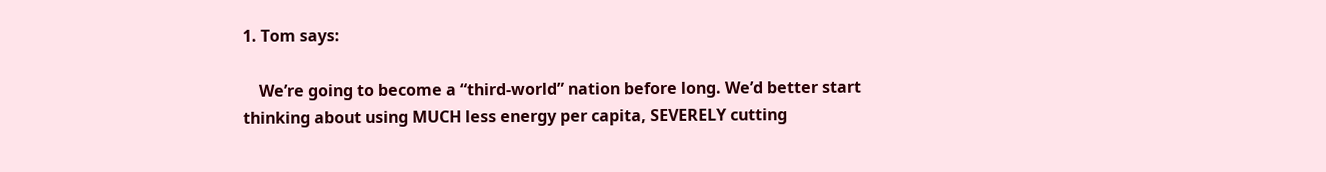1. Tom says:

    We’re going to become a “third-world” nation before long. We’d better start thinking about using MUCH less energy per capita, SEVERELY cutting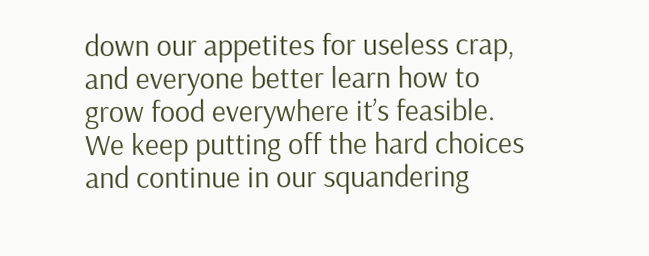down our appetites for useless crap, and everyone better learn how to grow food everywhere it’s feasible. We keep putting off the hard choices and continue in our squandering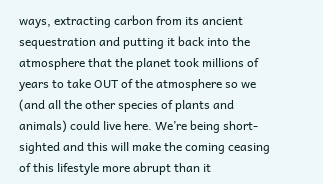ways, extracting carbon from its ancient sequestration and putting it back into the atmosphere that the planet took millions of years to take OUT of the atmosphere so we (and all the other species of plants and animals) could live here. We’re being short-sighted and this will make the coming ceasing of this lifestyle more abrupt than it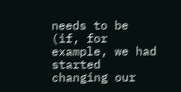needs to be (if, for example, we had started changing our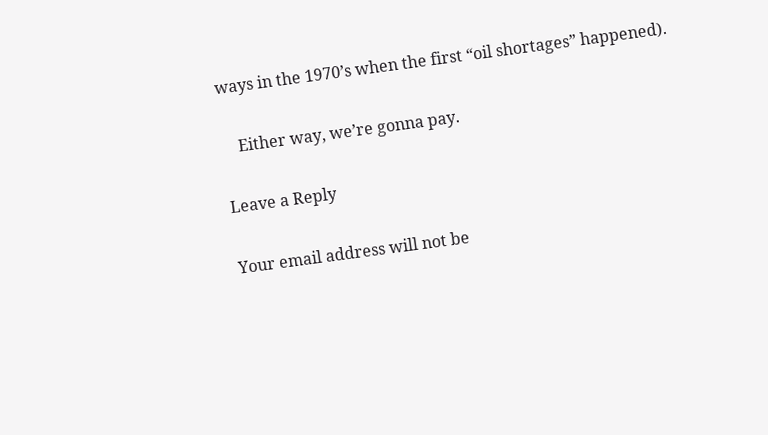ways in the 1970’s when the first “oil shortages” happened).

    Either way, we’re gonna pay.

Leave a Reply

Your email address will not be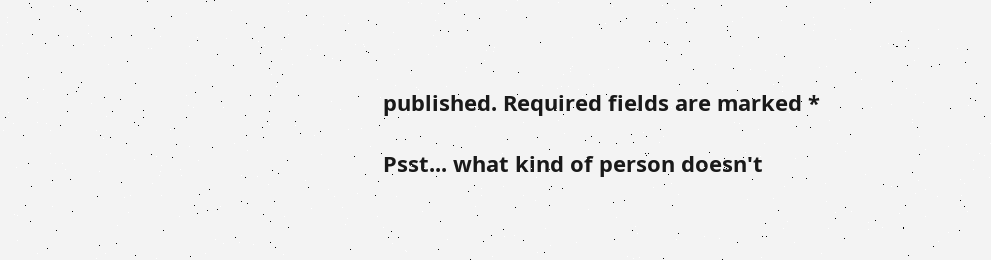published. Required fields are marked *

Psst... what kind of person doesn't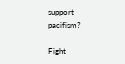support pacifism?

Fight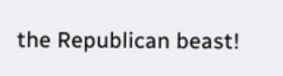the Republican beast!